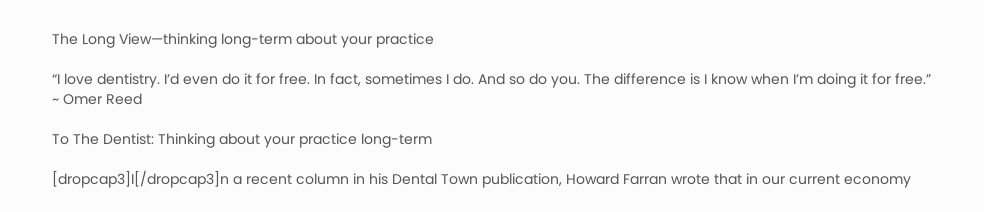The Long View—thinking long-term about your practice

“I love dentistry. I’d even do it for free. In fact, sometimes I do. And so do you. The difference is I know when I’m doing it for free.”
~ Omer Reed

To The Dentist: Thinking about your practice long-term

[dropcap3]I[/dropcap3]n a recent column in his Dental Town publication, Howard Farran wrote that in our current economy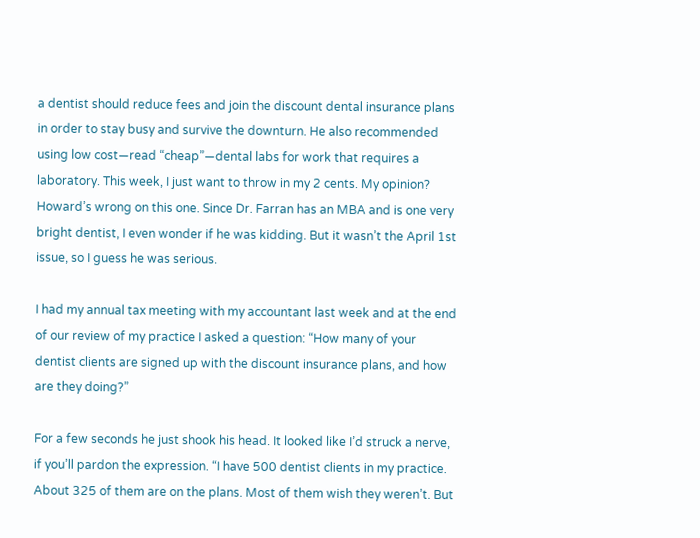a dentist should reduce fees and join the discount dental insurance plans in order to stay busy and survive the downturn. He also recommended using low cost—read “cheap”—dental labs for work that requires a laboratory. This week, I just want to throw in my 2 cents. My opinion? Howard’s wrong on this one. Since Dr. Farran has an MBA and is one very bright dentist, I even wonder if he was kidding. But it wasn’t the April 1st issue, so I guess he was serious.

I had my annual tax meeting with my accountant last week and at the end of our review of my practice I asked a question: “How many of your dentist clients are signed up with the discount insurance plans, and how are they doing?”

For a few seconds he just shook his head. It looked like I’d struck a nerve, if you’ll pardon the expression. “I have 500 dentist clients in my practice. About 325 of them are on the plans. Most of them wish they weren’t. But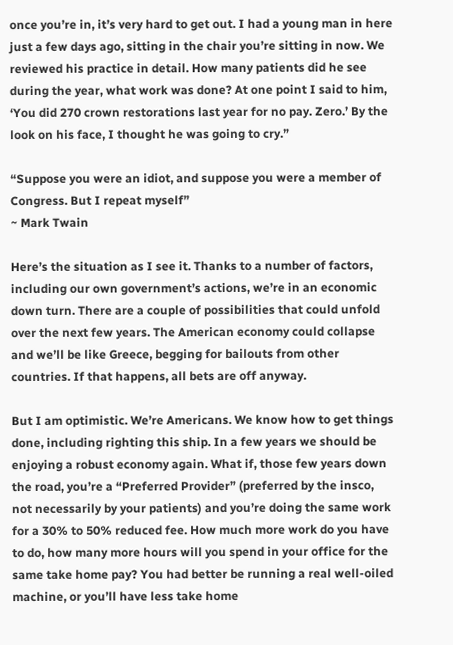once you’re in, it’s very hard to get out. I had a young man in here just a few days ago, sitting in the chair you’re sitting in now. We reviewed his practice in detail. How many patients did he see during the year, what work was done? At one point I said to him, ‘You did 270 crown restorations last year for no pay. Zero.’ By the look on his face, I thought he was going to cry.”

“Suppose you were an idiot, and suppose you were a member of Congress. But I repeat myself”
~ Mark Twain

Here’s the situation as I see it. Thanks to a number of factors, including our own government’s actions, we’re in an economic down turn. There are a couple of possibilities that could unfold over the next few years. The American economy could collapse and we’ll be like Greece, begging for bailouts from other countries. If that happens, all bets are off anyway.

But I am optimistic. We’re Americans. We know how to get things done, including righting this ship. In a few years we should be enjoying a robust economy again. What if, those few years down the road, you’re a “Preferred Provider” (preferred by the insco, not necessarily by your patients) and you’re doing the same work for a 30% to 50% reduced fee. How much more work do you have to do, how many more hours will you spend in your office for the same take home pay? You had better be running a real well-oiled machine, or you’ll have less take home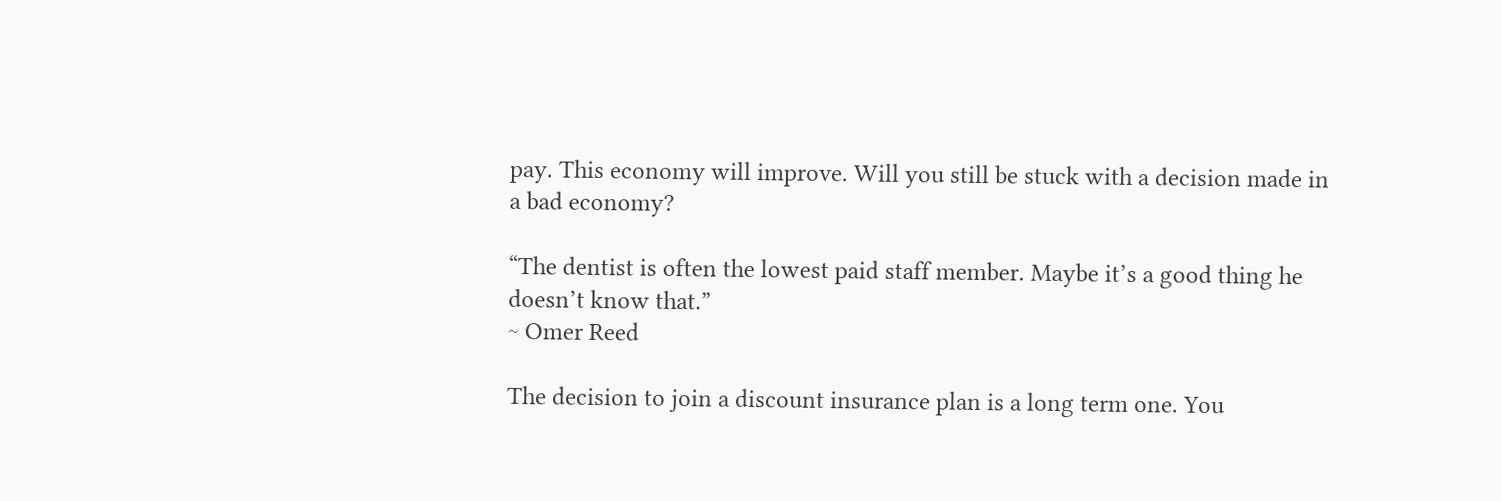pay. This economy will improve. Will you still be stuck with a decision made in a bad economy?

“The dentist is often the lowest paid staff member. Maybe it’s a good thing he doesn’t know that.”
~ Omer Reed

The decision to join a discount insurance plan is a long term one. You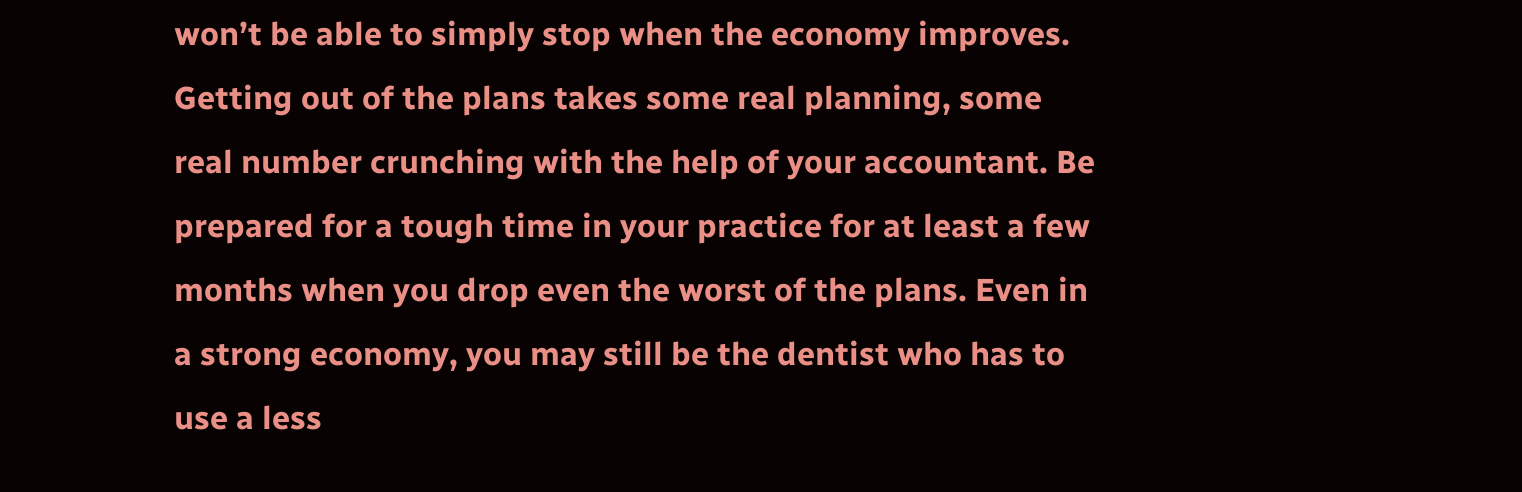won’t be able to simply stop when the economy improves. Getting out of the plans takes some real planning, some real number crunching with the help of your accountant. Be prepared for a tough time in your practice for at least a few months when you drop even the worst of the plans. Even in a strong economy, you may still be the dentist who has to use a less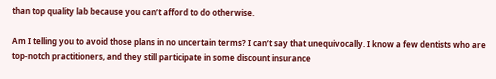than top quality lab because you can’t afford to do otherwise.

Am I telling you to avoid those plans in no uncertain terms? I can’t say that unequivocally. I know a few dentists who are top-notch practitioners, and they still participate in some discount insurance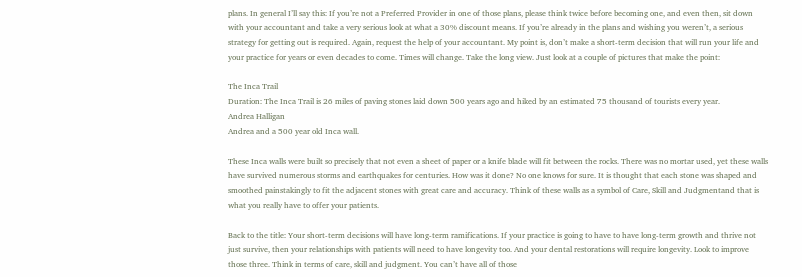plans. In general I’ll say this: If you’re not a Preferred Provider in one of those plans, please think twice before becoming one, and even then, sit down with your accountant and take a very serious look at what a 30% discount means. If you’re already in the plans and wishing you weren’t, a serious strategy for getting out is required. Again, request the help of your accountant. My point is, don’t make a short-term decision that will run your life and your practice for years or even decades to come. Times will change. Take the long view. Just look at a couple of pictures that make the point:

The Inca Trail
Duration: The Inca Trail is 26 miles of paving stones laid down 500 years ago and hiked by an estimated 75 thousand of tourists every year.
Andrea Halligan
Andrea and a 500 year old Inca wall.

These Inca walls were built so precisely that not even a sheet of paper or a knife blade will fit between the rocks. There was no mortar used, yet these walls have survived numerous storms and earthquakes for centuries. How was it done? No one knows for sure. It is thought that each stone was shaped and smoothed painstakingly to fit the adjacent stones with great care and accuracy. Think of these walls as a symbol of Care, Skill and Judgmentand that is what you really have to offer your patients.

Back to the title: Your short-term decisions will have long-term ramifications. If your practice is going to have to have long-term growth and thrive not just survive, then your relationships with patients will need to have longevity too. And your dental restorations will require longevity. Look to improve those three. Think in terms of care, skill and judgment. You can’t have all of those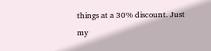things at a 30% discount. Just my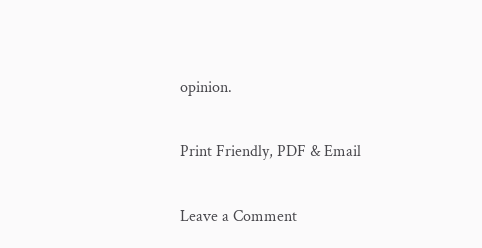opinion.

Print Friendly, PDF & Email

Leave a Comment